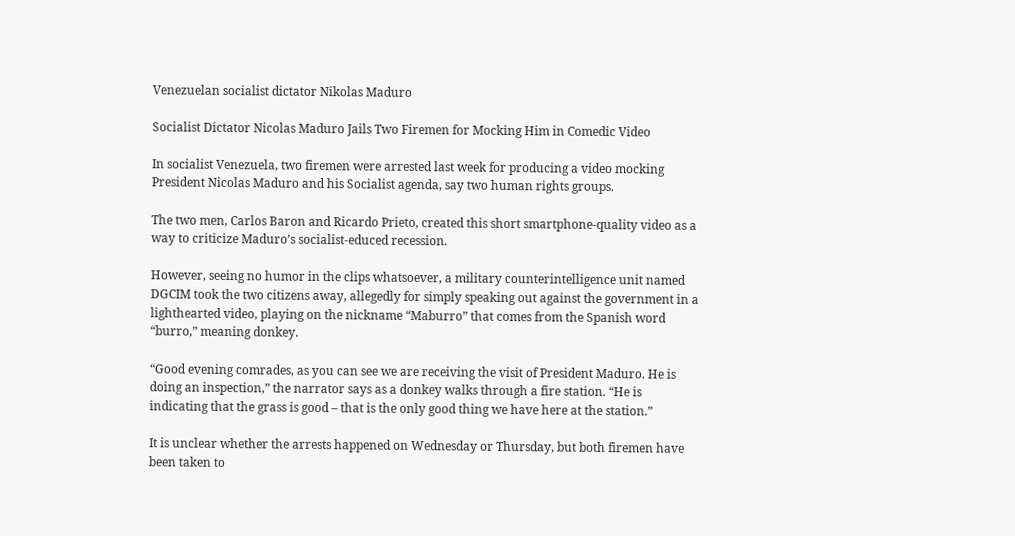Venezuelan socialist dictator Nikolas Maduro

Socialist Dictator Nicolas Maduro Jails Two Firemen for Mocking Him in Comedic Video

In socialist Venezuela, two firemen were arrested last week for producing a video mocking President Nicolas Maduro and his Socialist agenda, say two human rights groups.

The two men, Carlos Baron and Ricardo Prieto, created this short smartphone-quality video as a way to criticize Maduro’s socialist-educed recession.

However, seeing no humor in the clips whatsoever, a military counterintelligence unit named DGCIM took the two citizens away, allegedly for simply speaking out against the government in a lighthearted video, playing on the nickname “Maburro” that comes from the Spanish word “burro,” meaning donkey.

“Good evening comrades, as you can see we are receiving the visit of President Maduro. He is doing an inspection,” the narrator says as a donkey walks through a fire station. “He is indicating that the grass is good – that is the only good thing we have here at the station.”

It is unclear whether the arrests happened on Wednesday or Thursday, but both firemen have been taken to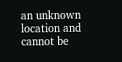an unknown location and cannot be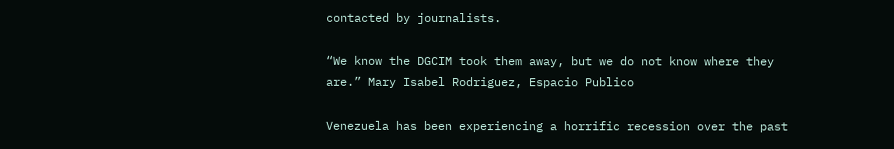contacted by journalists.

“We know the DGCIM took them away, but we do not know where they are.” Mary Isabel Rodriguez, Espacio Publico

Venezuela has been experiencing a horrific recession over the past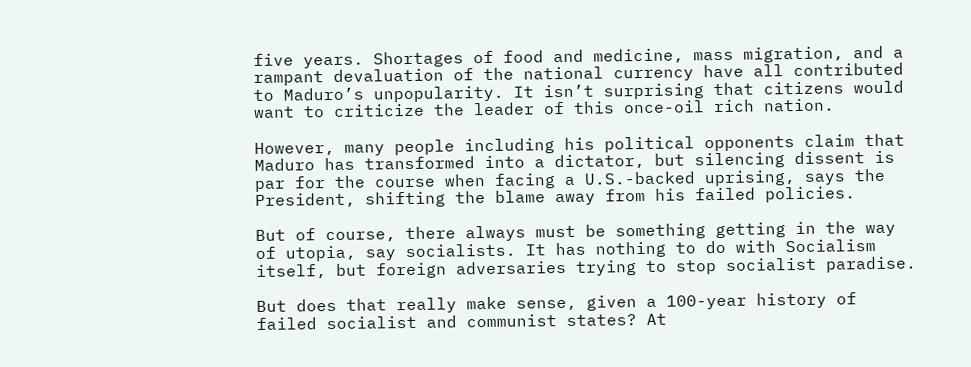five years. Shortages of food and medicine, mass migration, and a rampant devaluation of the national currency have all contributed to Maduro’s unpopularity. It isn’t surprising that citizens would want to criticize the leader of this once-oil rich nation.

However, many people including his political opponents claim that Maduro has transformed into a dictator, but silencing dissent is par for the course when facing a U.S.-backed uprising, says the President, shifting the blame away from his failed policies.

But of course, there always must be something getting in the way of utopia, say socialists. It has nothing to do with Socialism itself, but foreign adversaries trying to stop socialist paradise.

But does that really make sense, given a 100-year history of failed socialist and communist states? At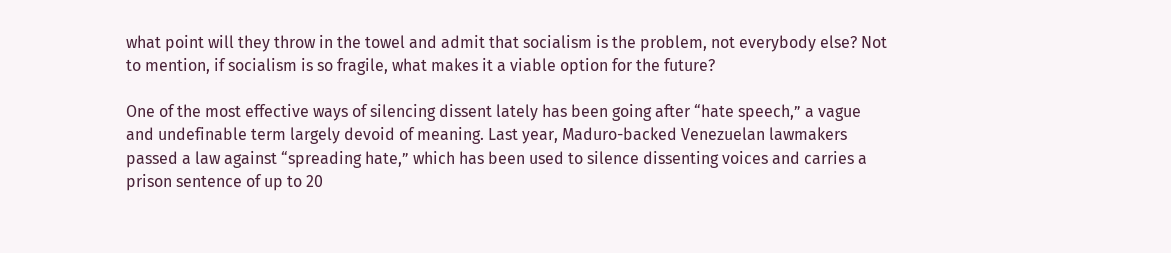what point will they throw in the towel and admit that socialism is the problem, not everybody else? Not to mention, if socialism is so fragile, what makes it a viable option for the future?

One of the most effective ways of silencing dissent lately has been going after “hate speech,” a vague and undefinable term largely devoid of meaning. Last year, Maduro-backed Venezuelan lawmakers passed a law against “spreading hate,” which has been used to silence dissenting voices and carries a prison sentence of up to 20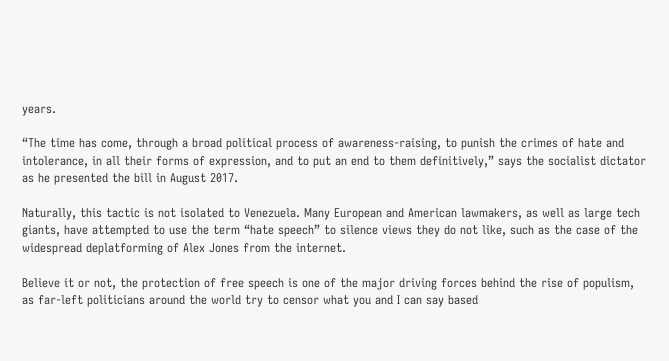years.

“The time has come, through a broad political process of awareness-raising, to punish the crimes of hate and intolerance, in all their forms of expression, and to put an end to them definitively,” says the socialist dictator as he presented the bill in August 2017.

Naturally, this tactic is not isolated to Venezuela. Many European and American lawmakers, as well as large tech giants, have attempted to use the term “hate speech” to silence views they do not like, such as the case of the widespread deplatforming of Alex Jones from the internet.

Believe it or not, the protection of free speech is one of the major driving forces behind the rise of populism, as far-left politicians around the world try to censor what you and I can say based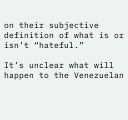on their subjective definition of what is or isn’t “hateful.”

It’s unclear what will happen to the Venezuelan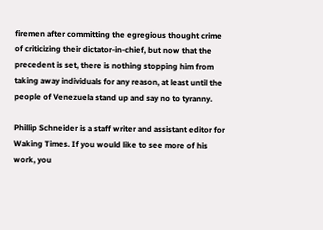firemen after committing the egregious thought crime of criticizing their dictator-in-chief, but now that the precedent is set, there is nothing stopping him from taking away individuals for any reason, at least until the people of Venezuela stand up and say no to tyranny.

Phillip Schneider is a staff writer and assistant editor for Waking Times. If you would like to see more of his work, you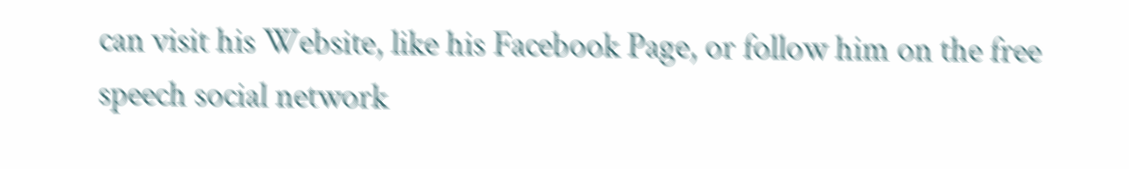can visit his Website, like his Facebook Page, or follow him on the free speech social network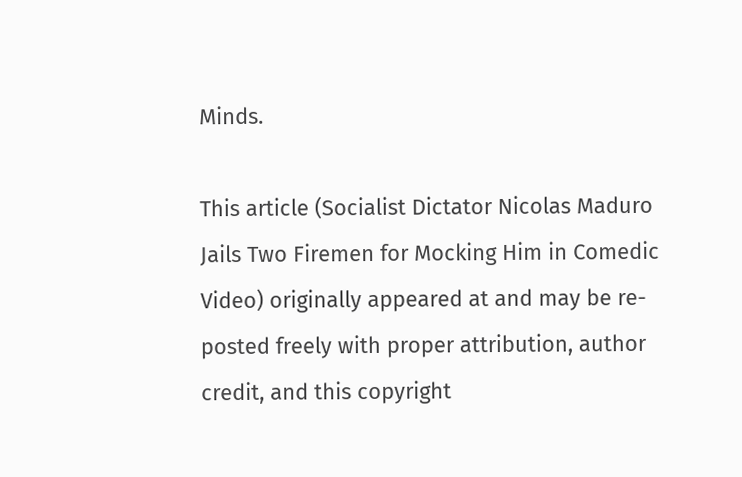Minds.

This article (Socialist Dictator Nicolas Maduro Jails Two Firemen for Mocking Him in Comedic Video) originally appeared at and may be re-posted freely with proper attribution, author credit, and this copyright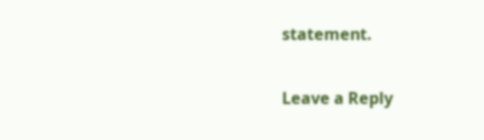statement.

Leave a Reply